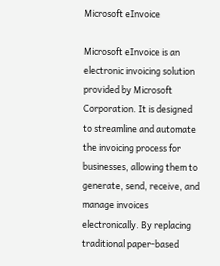Microsoft eInvoice

Microsoft eInvoice is an electronic invoicing solution provided by Microsoft Corporation. It is designed to streamline and automate the invoicing process for businesses, allowing them to generate, send, receive, and manage invoices electronically. By replacing traditional paper-based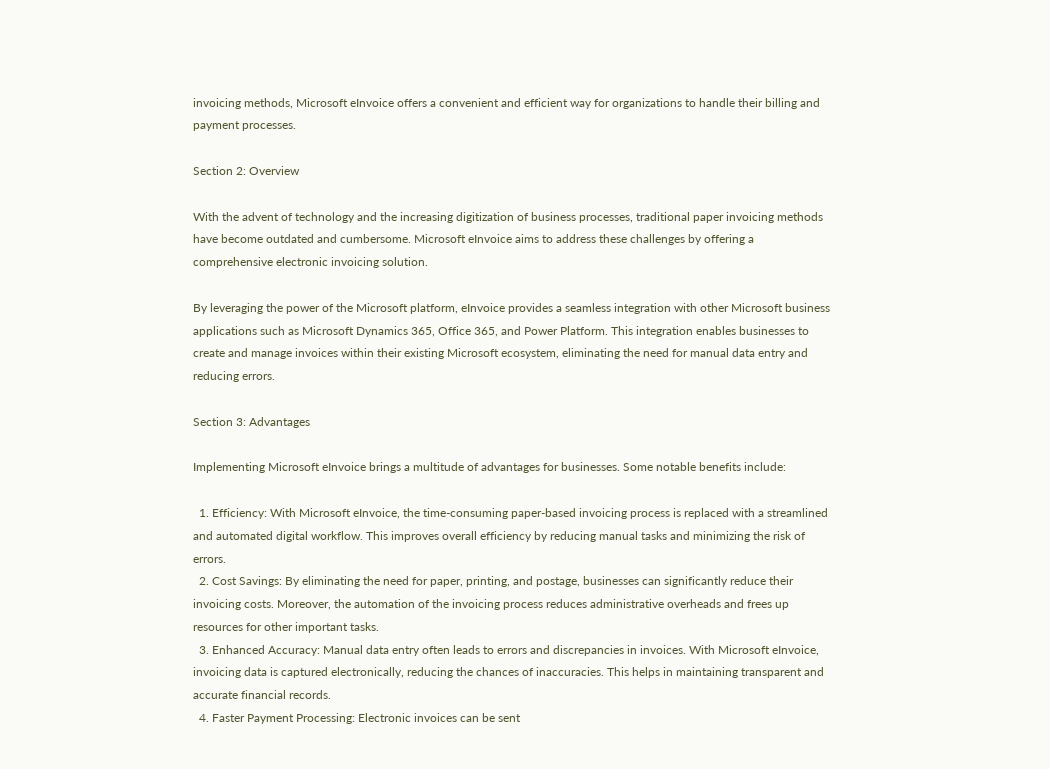invoicing methods, Microsoft eInvoice offers a convenient and efficient way for organizations to handle their billing and payment processes.

Section 2: Overview

With the advent of technology and the increasing digitization of business processes, traditional paper invoicing methods have become outdated and cumbersome. Microsoft eInvoice aims to address these challenges by offering a comprehensive electronic invoicing solution.

By leveraging the power of the Microsoft platform, eInvoice provides a seamless integration with other Microsoft business applications such as Microsoft Dynamics 365, Office 365, and Power Platform. This integration enables businesses to create and manage invoices within their existing Microsoft ecosystem, eliminating the need for manual data entry and reducing errors.

Section 3: Advantages

Implementing Microsoft eInvoice brings a multitude of advantages for businesses. Some notable benefits include:

  1. Efficiency: With Microsoft eInvoice, the time-consuming paper-based invoicing process is replaced with a streamlined and automated digital workflow. This improves overall efficiency by reducing manual tasks and minimizing the risk of errors.
  2. Cost Savings: By eliminating the need for paper, printing, and postage, businesses can significantly reduce their invoicing costs. Moreover, the automation of the invoicing process reduces administrative overheads and frees up resources for other important tasks.
  3. Enhanced Accuracy: Manual data entry often leads to errors and discrepancies in invoices. With Microsoft eInvoice, invoicing data is captured electronically, reducing the chances of inaccuracies. This helps in maintaining transparent and accurate financial records.
  4. Faster Payment Processing: Electronic invoices can be sent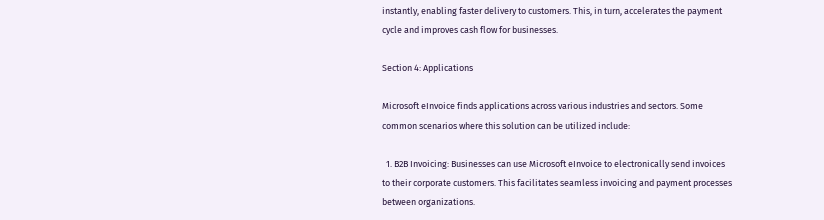instantly, enabling faster delivery to customers. This, in turn, accelerates the payment cycle and improves cash flow for businesses.

Section 4: Applications

Microsoft eInvoice finds applications across various industries and sectors. Some common scenarios where this solution can be utilized include:

  1. B2B Invoicing: Businesses can use Microsoft eInvoice to electronically send invoices to their corporate customers. This facilitates seamless invoicing and payment processes between organizations.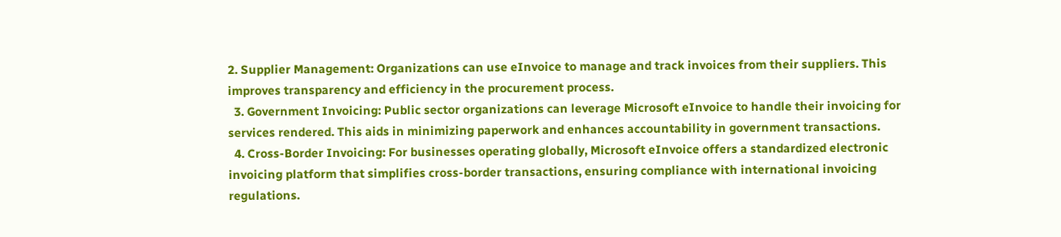2. Supplier Management: Organizations can use eInvoice to manage and track invoices from their suppliers. This improves transparency and efficiency in the procurement process.
  3. Government Invoicing: Public sector organizations can leverage Microsoft eInvoice to handle their invoicing for services rendered. This aids in minimizing paperwork and enhances accountability in government transactions.
  4. Cross-Border Invoicing: For businesses operating globally, Microsoft eInvoice offers a standardized electronic invoicing platform that simplifies cross-border transactions, ensuring compliance with international invoicing regulations.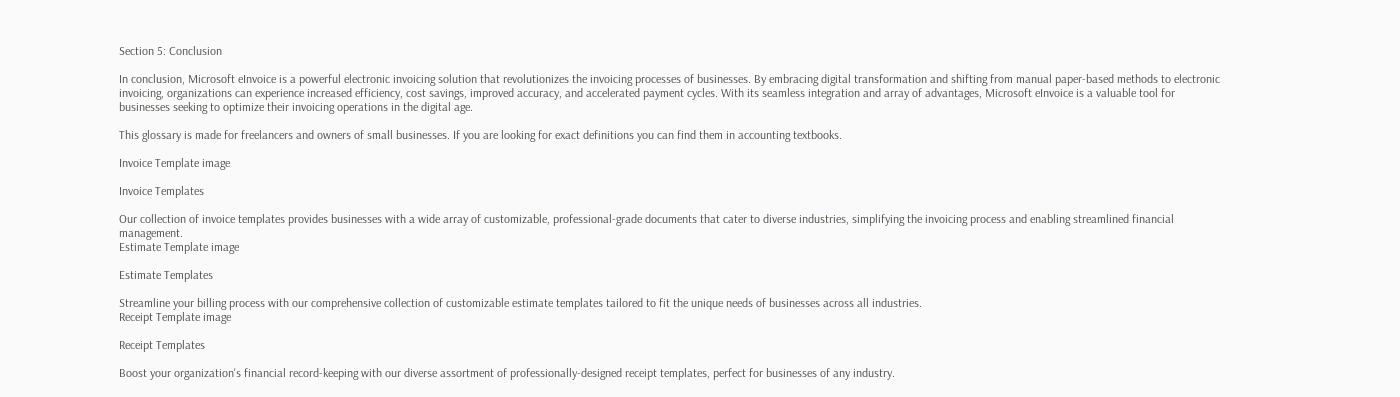Section 5: Conclusion

In conclusion, Microsoft eInvoice is a powerful electronic invoicing solution that revolutionizes the invoicing processes of businesses. By embracing digital transformation and shifting from manual paper-based methods to electronic invoicing, organizations can experience increased efficiency, cost savings, improved accuracy, and accelerated payment cycles. With its seamless integration and array of advantages, Microsoft eInvoice is a valuable tool for businesses seeking to optimize their invoicing operations in the digital age.

This glossary is made for freelancers and owners of small businesses. If you are looking for exact definitions you can find them in accounting textbooks.

Invoice Template image

Invoice Templates

Our collection of invoice templates provides businesses with a wide array of customizable, professional-grade documents that cater to diverse industries, simplifying the invoicing process and enabling streamlined financial management.
Estimate Template image

Estimate Templates

Streamline your billing process with our comprehensive collection of customizable estimate templates tailored to fit the unique needs of businesses across all industries.
Receipt Template image

Receipt Templates

Boost your organization's financial record-keeping with our diverse assortment of professionally-designed receipt templates, perfect for businesses of any industry.